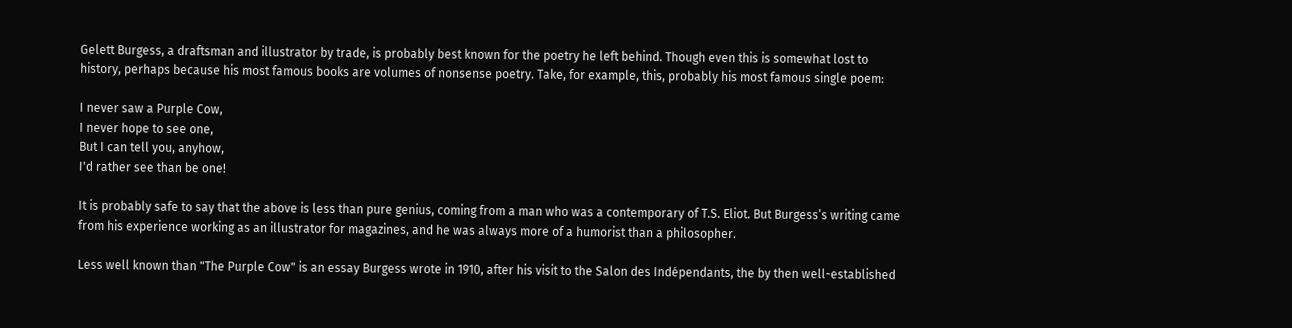Gelett Burgess, a draftsman and illustrator by trade, is probably best known for the poetry he left behind. Though even this is somewhat lost to history, perhaps because his most famous books are volumes of nonsense poetry. Take, for example, this, probably his most famous single poem:

I never saw a Purple Cow,
I never hope to see one,
But I can tell you, anyhow,
I'd rather see than be one!

It is probably safe to say that the above is less than pure genius, coming from a man who was a contemporary of T.S. Eliot. But Burgess’s writing came from his experience working as an illustrator for magazines, and he was always more of a humorist than a philosopher.

Less well known than "The Purple Cow" is an essay Burgess wrote in 1910, after his visit to the Salon des Indépendants, the by then well-established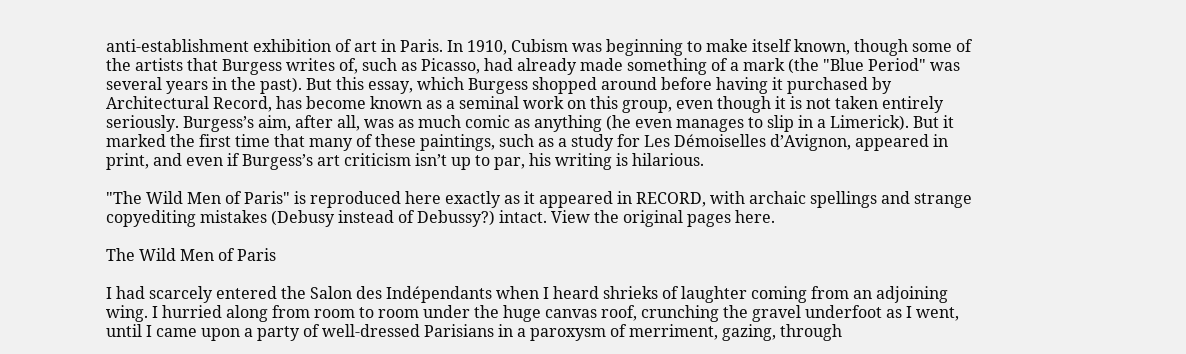anti-establishment exhibition of art in Paris. In 1910, Cubism was beginning to make itself known, though some of the artists that Burgess writes of, such as Picasso, had already made something of a mark (the "Blue Period" was several years in the past). But this essay, which Burgess shopped around before having it purchased by Architectural Record, has become known as a seminal work on this group, even though it is not taken entirely seriously. Burgess’s aim, after all, was as much comic as anything (he even manages to slip in a Limerick). But it marked the first time that many of these paintings, such as a study for Les Démoiselles d’Avignon, appeared in print, and even if Burgess’s art criticism isn’t up to par, his writing is hilarious.

"The Wild Men of Paris" is reproduced here exactly as it appeared in RECORD, with archaic spellings and strange copyediting mistakes (Debusy instead of Debussy?) intact. View the original pages here.

The Wild Men of Paris

I had scarcely entered the Salon des Indépendants when I heard shrieks of laughter coming from an adjoining wing. I hurried along from room to room under the huge canvas roof, crunching the gravel underfoot as I went, until I came upon a party of well-dressed Parisians in a paroxysm of merriment, gazing, through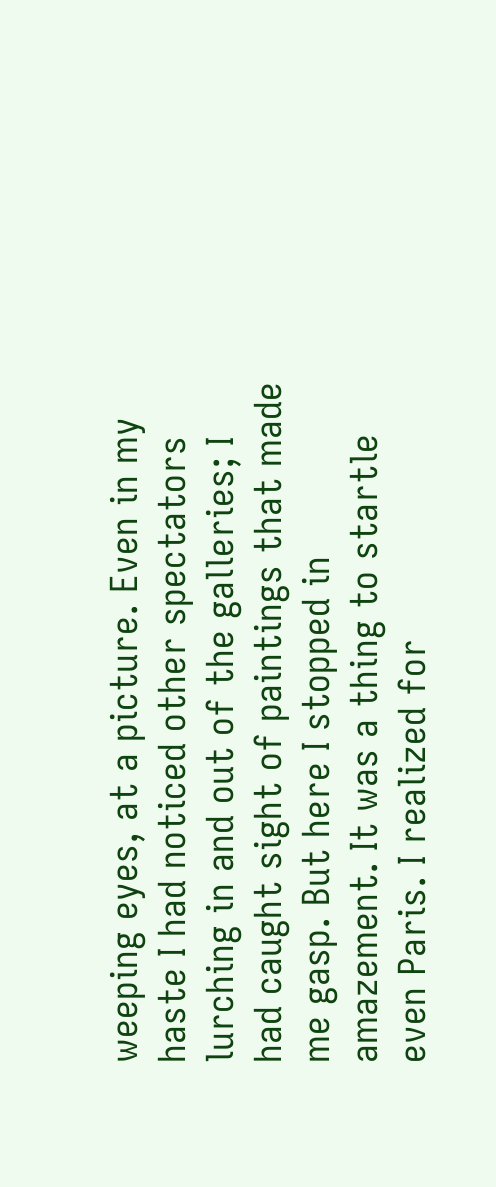weeping eyes, at a picture. Even in my haste I had noticed other spectators lurching in and out of the galleries; I had caught sight of paintings that made me gasp. But here I stopped in amazement. It was a thing to startle even Paris. I realized for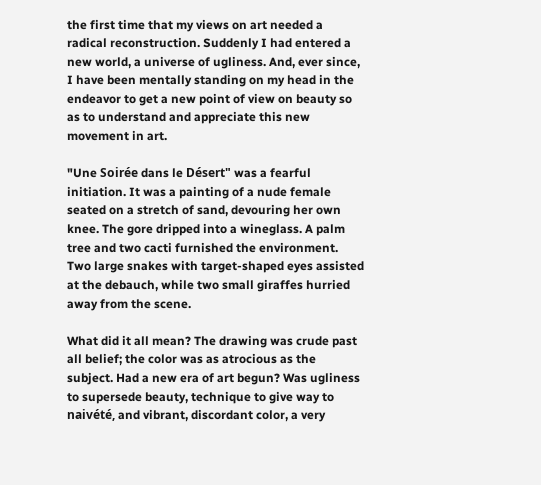the first time that my views on art needed a radical reconstruction. Suddenly I had entered a new world, a universe of ugliness. And, ever since, I have been mentally standing on my head in the endeavor to get a new point of view on beauty so as to understand and appreciate this new movement in art.

"Une Soirée dans le Désert" was a fearful initiation. It was a painting of a nude female seated on a stretch of sand, devouring her own knee. The gore dripped into a wineglass. A palm tree and two cacti furnished the environment. Two large snakes with target-shaped eyes assisted at the debauch, while two small giraffes hurried away from the scene.

What did it all mean? The drawing was crude past all belief; the color was as atrocious as the subject. Had a new era of art begun? Was ugliness to supersede beauty, technique to give way to naivété, and vibrant, discordant color, a very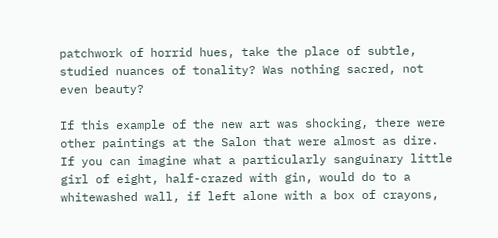patchwork of horrid hues, take the place of subtle, studied nuances of tonality? Was nothing sacred, not even beauty?

If this example of the new art was shocking, there were other paintings at the Salon that were almost as dire. If you can imagine what a particularly sanguinary little girl of eight, half-crazed with gin, would do to a whitewashed wall, if left alone with a box of crayons,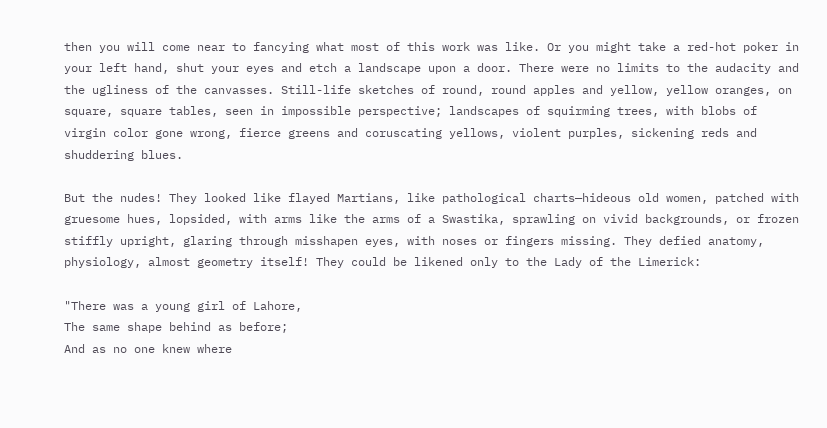then you will come near to fancying what most of this work was like. Or you might take a red-hot poker in your left hand, shut your eyes and etch a landscape upon a door. There were no limits to the audacity and the ugliness of the canvasses. Still-life sketches of round, round apples and yellow, yellow oranges, on square, square tables, seen in impossible perspective; landscapes of squirming trees, with blobs of virgin color gone wrong, fierce greens and coruscating yellows, violent purples, sickening reds and shuddering blues.

But the nudes! They looked like flayed Martians, like pathological charts—hideous old women, patched with gruesome hues, lopsided, with arms like the arms of a Swastika, sprawling on vivid backgrounds, or frozen stiffly upright, glaring through misshapen eyes, with noses or fingers missing. They defied anatomy, physiology, almost geometry itself! They could be likened only to the Lady of the Limerick:

"There was a young girl of Lahore,
The same shape behind as before;
And as no one knew where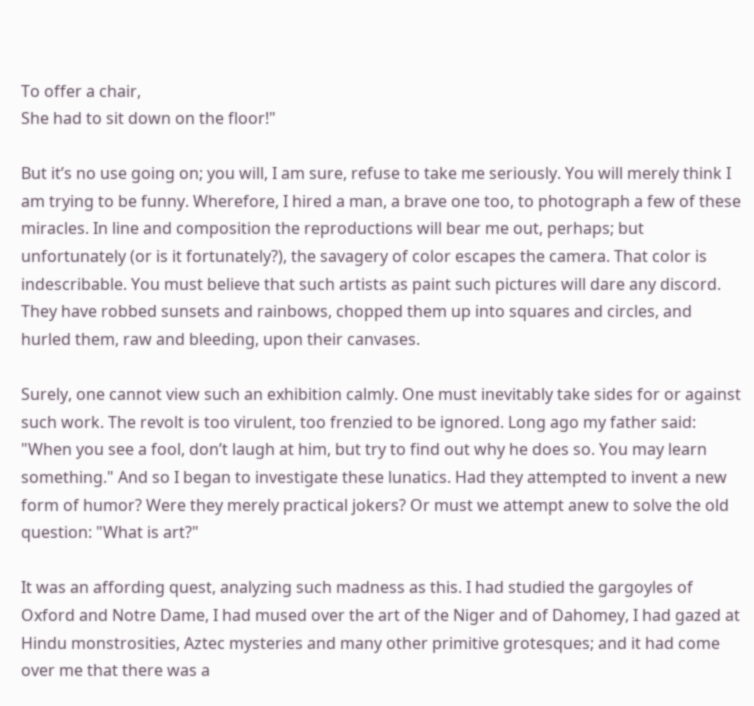To offer a chair,
She had to sit down on the floor!"

But it’s no use going on; you will, I am sure, refuse to take me seriously. You will merely think I am trying to be funny. Wherefore, I hired a man, a brave one too, to photograph a few of these miracles. In line and composition the reproductions will bear me out, perhaps; but unfortunately (or is it fortunately?), the savagery of color escapes the camera. That color is indescribable. You must believe that such artists as paint such pictures will dare any discord. They have robbed sunsets and rainbows, chopped them up into squares and circles, and hurled them, raw and bleeding, upon their canvases.

Surely, one cannot view such an exhibition calmly. One must inevitably take sides for or against such work. The revolt is too virulent, too frenzied to be ignored. Long ago my father said: "When you see a fool, don’t laugh at him, but try to find out why he does so. You may learn something." And so I began to investigate these lunatics. Had they attempted to invent a new form of humor? Were they merely practical jokers? Or must we attempt anew to solve the old question: "What is art?"

It was an affording quest, analyzing such madness as this. I had studied the gargoyles of Oxford and Notre Dame, I had mused over the art of the Niger and of Dahomey, I had gazed at Hindu monstrosities, Aztec mysteries and many other primitive grotesques; and it had come over me that there was a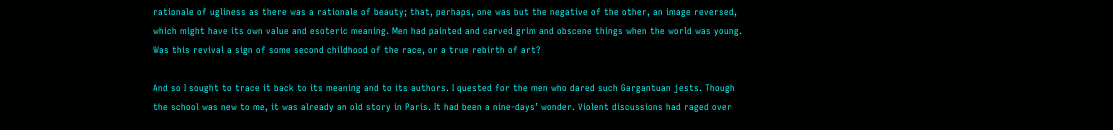rationale of ugliness as there was a rationale of beauty; that, perhaps, one was but the negative of the other, an image reversed, which might have its own value and esoteric meaning. Men had painted and carved grim and obscene things when the world was young. Was this revival a sign of some second childhood of the race, or a true rebirth of art?

And so I sought to trace it back to its meaning and to its authors. I quested for the men who dared such Gargantuan jests. Though the school was new to me, it was already an old story in Paris. It had been a nine-days’ wonder. Violent discussions had raged over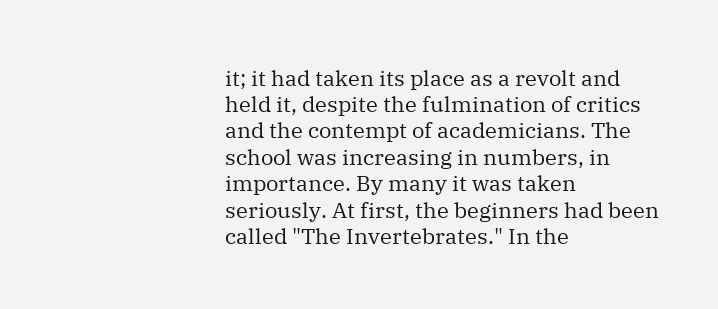it; it had taken its place as a revolt and held it, despite the fulmination of critics and the contempt of academicians. The school was increasing in numbers, in importance. By many it was taken seriously. At first, the beginners had been called "The Invertebrates." In the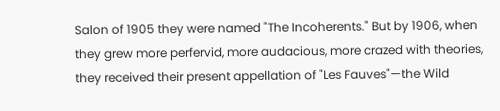Salon of 1905 they were named "The Incoherents." But by 1906, when they grew more perfervid, more audacious, more crazed with theories, they received their present appellation of "Les Fauves"—the Wild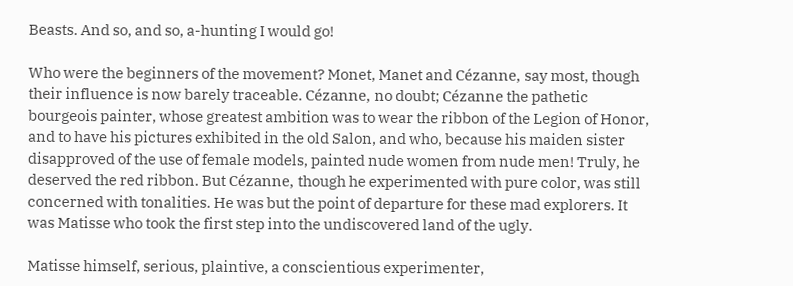Beasts. And so, and so, a-hunting I would go!

Who were the beginners of the movement? Monet, Manet and Cézanne, say most, though their influence is now barely traceable. Cézanne, no doubt; Cézanne the pathetic bourgeois painter, whose greatest ambition was to wear the ribbon of the Legion of Honor, and to have his pictures exhibited in the old Salon, and who, because his maiden sister disapproved of the use of female models, painted nude women from nude men! Truly, he deserved the red ribbon. But Cézanne, though he experimented with pure color, was still concerned with tonalities. He was but the point of departure for these mad explorers. It was Matisse who took the first step into the undiscovered land of the ugly.

Matisse himself, serious, plaintive, a conscientious experimenter,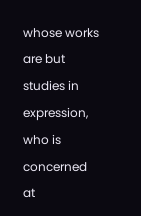whose works are but studies in expression, who is concerned at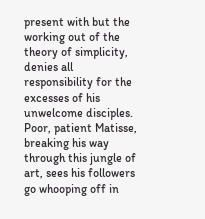present with but the working out of the theory of simplicity, denies all responsibility for the excesses of his unwelcome disciples. Poor, patient Matisse, breaking his way through this jungle of art, sees his followers go whooping off in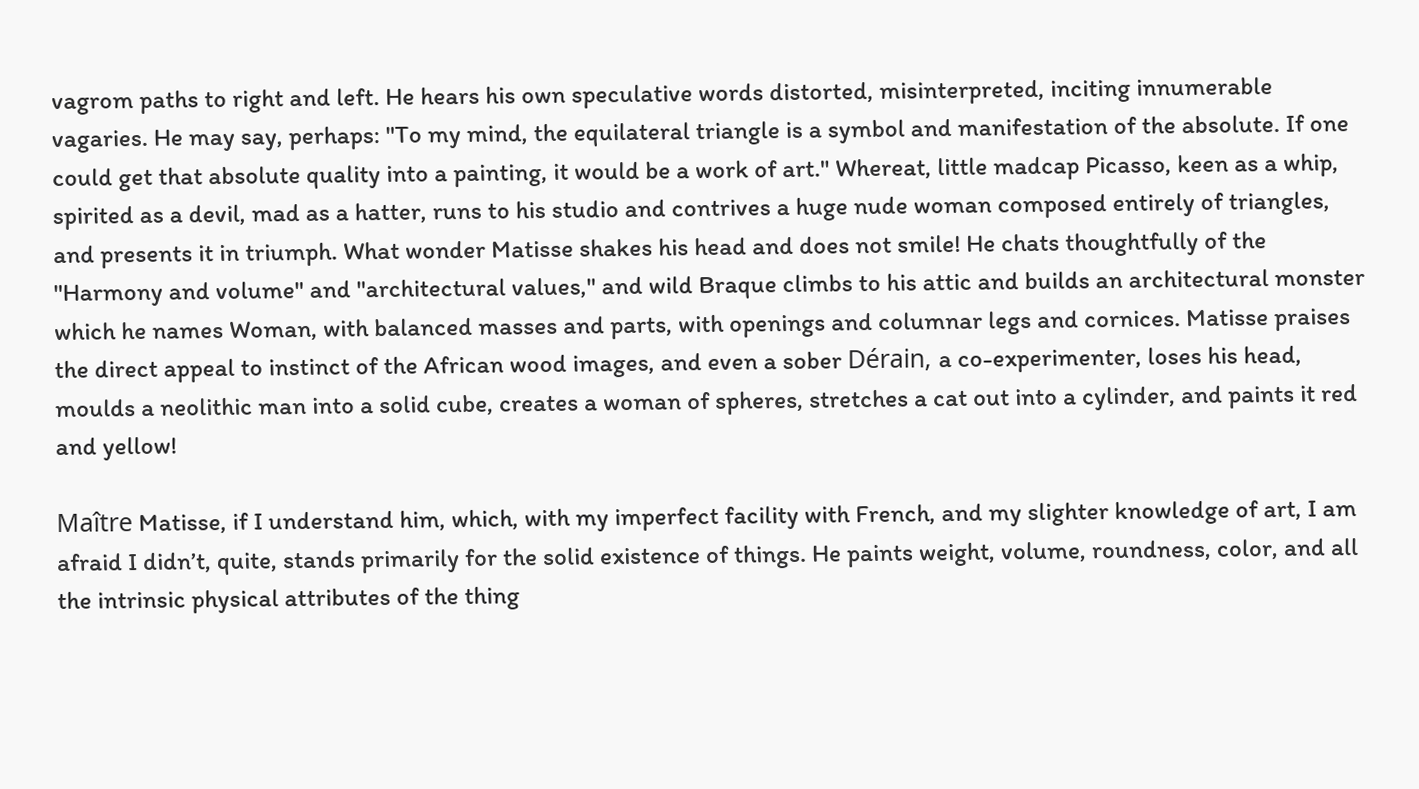vagrom paths to right and left. He hears his own speculative words distorted, misinterpreted, inciting innumerable vagaries. He may say, perhaps: "To my mind, the equilateral triangle is a symbol and manifestation of the absolute. If one could get that absolute quality into a painting, it would be a work of art." Whereat, little madcap Picasso, keen as a whip, spirited as a devil, mad as a hatter, runs to his studio and contrives a huge nude woman composed entirely of triangles, and presents it in triumph. What wonder Matisse shakes his head and does not smile! He chats thoughtfully of the "Harmony and volume" and "architectural values," and wild Braque climbs to his attic and builds an architectural monster which he names Woman, with balanced masses and parts, with openings and columnar legs and cornices. Matisse praises the direct appeal to instinct of the African wood images, and even a sober Dérain, a co-experimenter, loses his head, moulds a neolithic man into a solid cube, creates a woman of spheres, stretches a cat out into a cylinder, and paints it red and yellow!

Maître Matisse, if I understand him, which, with my imperfect facility with French, and my slighter knowledge of art, I am afraid I didn’t, quite, stands primarily for the solid existence of things. He paints weight, volume, roundness, color, and all the intrinsic physical attributes of the thing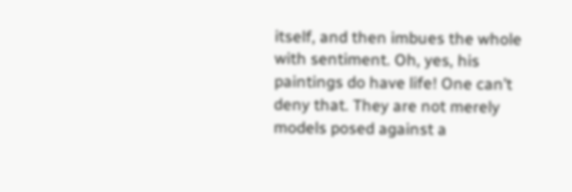itself, and then imbues the whole with sentiment. Oh, yes, his paintings do have life! One can’t deny that. They are not merely models posed against a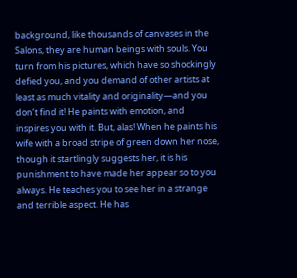background, like thousands of canvases in the Salons, they are human beings with souls. You turn from his pictures, which have so shockingly defied you, and you demand of other artists at least as much vitality and originality—and you don’t find it! He paints with emotion, and inspires you with it. But, alas! When he paints his wife with a broad stripe of green down her nose, though it startlingly suggests her, it is his punishment to have made her appear so to you always. He teaches you to see her in a strange and terrible aspect. He has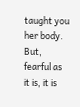taught you her body. But, fearful as it is, it is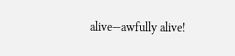alive—awfully alive!